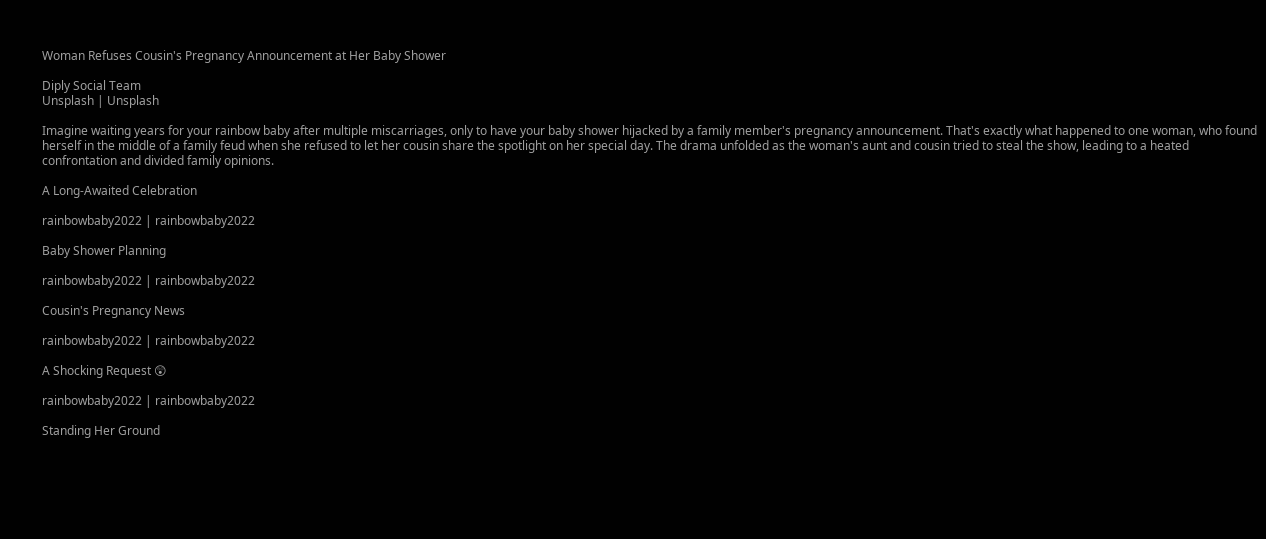Woman Refuses Cousin's Pregnancy Announcement at Her Baby Shower

Diply Social Team
Unsplash | Unsplash

Imagine waiting years for your rainbow baby after multiple miscarriages, only to have your baby shower hijacked by a family member's pregnancy announcement. That's exactly what happened to one woman, who found herself in the middle of a family feud when she refused to let her cousin share the spotlight on her special day. The drama unfolded as the woman's aunt and cousin tried to steal the show, leading to a heated confrontation and divided family opinions.

A Long-Awaited Celebration

rainbowbaby2022 | rainbowbaby2022

Baby Shower Planning

rainbowbaby2022 | rainbowbaby2022

Cousin's Pregnancy News

rainbowbaby2022 | rainbowbaby2022

A Shocking Request 😲

rainbowbaby2022 | rainbowbaby2022

Standing Her Ground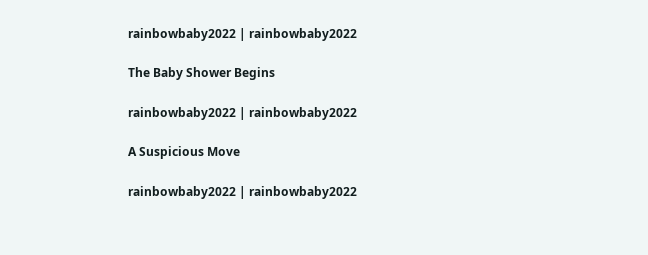rainbowbaby2022 | rainbowbaby2022

The Baby Shower Begins

rainbowbaby2022 | rainbowbaby2022

A Suspicious Move

rainbowbaby2022 | rainbowbaby2022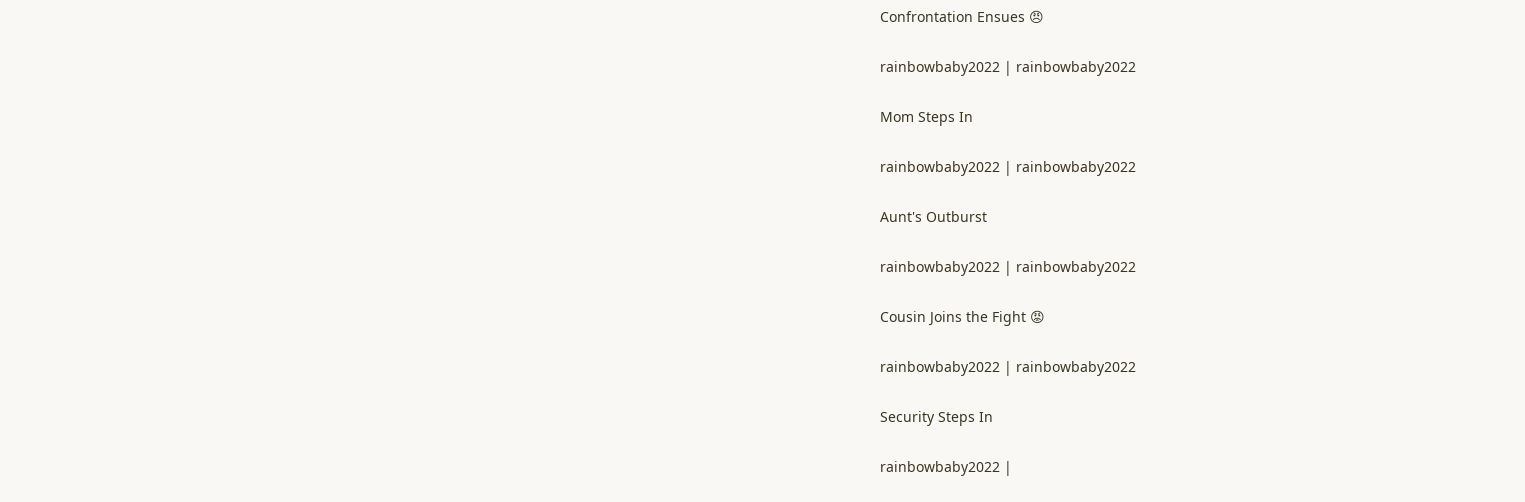Confrontation Ensues 😠

rainbowbaby2022 | rainbowbaby2022

Mom Steps In

rainbowbaby2022 | rainbowbaby2022

Aunt's Outburst

rainbowbaby2022 | rainbowbaby2022

Cousin Joins the Fight 😡

rainbowbaby2022 | rainbowbaby2022

Security Steps In

rainbowbaby2022 |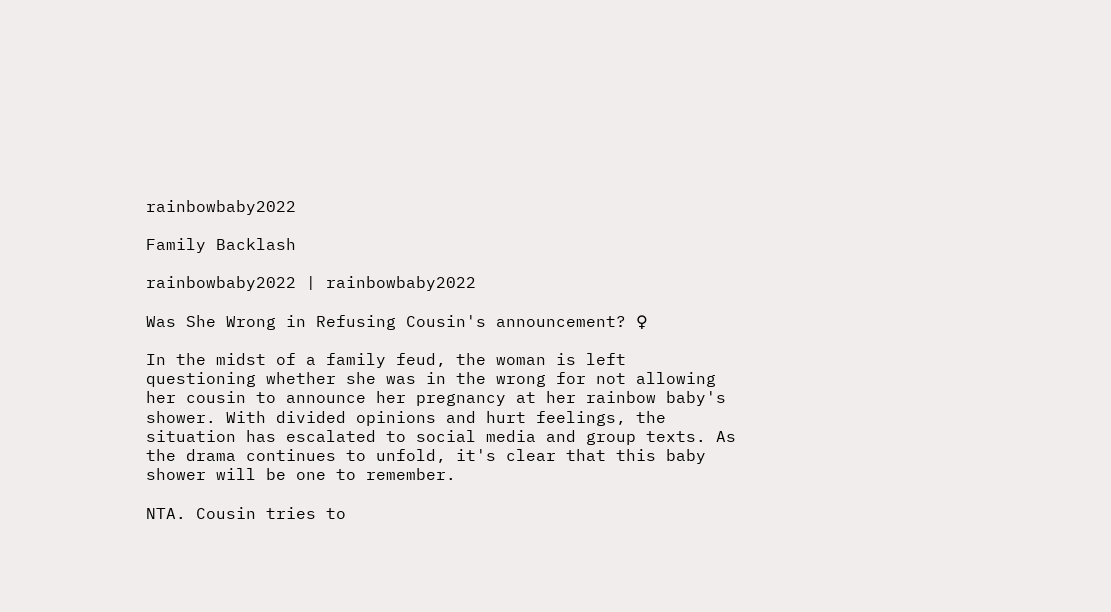rainbowbaby2022

Family Backlash

rainbowbaby2022 | rainbowbaby2022

Was She Wrong in Refusing Cousin's announcement? ♀

In the midst of a family feud, the woman is left questioning whether she was in the wrong for not allowing her cousin to announce her pregnancy at her rainbow baby's shower. With divided opinions and hurt feelings, the situation has escalated to social media and group texts. As the drama continues to unfold, it's clear that this baby shower will be one to remember.

NTA. Cousin tries to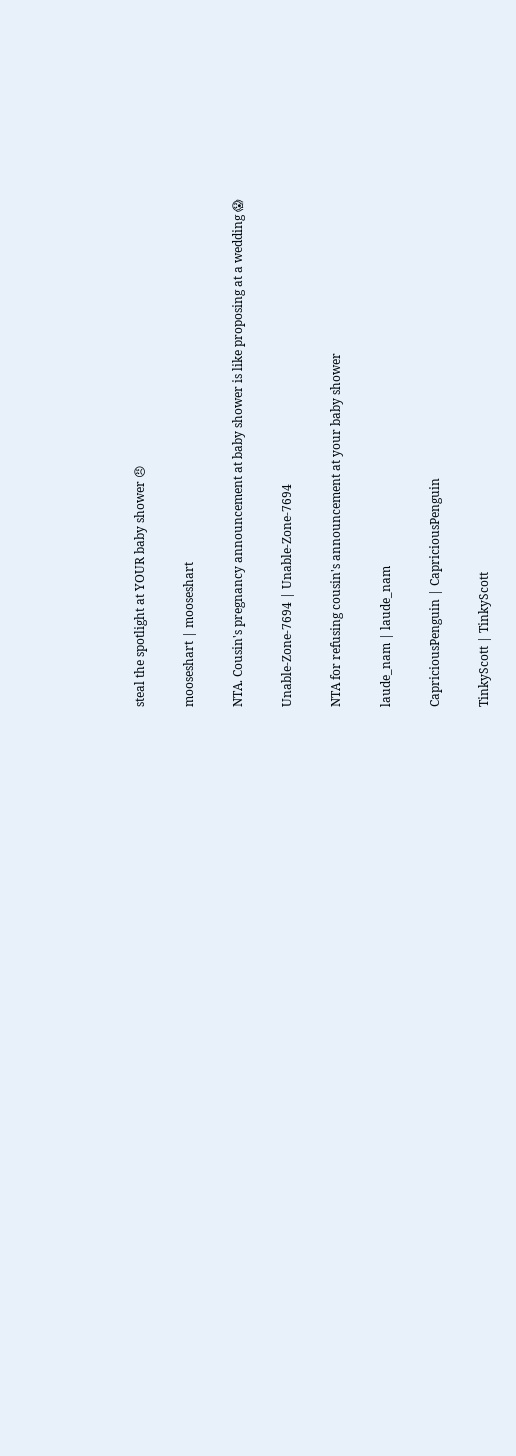steal the spotlight at YOUR baby shower 😠

mooseshart | mooseshart

NTA. Cousin's pregnancy announcement at baby shower is like proposing at a wedding 😱

Unable-Zone-7694 | Unable-Zone-7694

NTA for refusing cousin's announcement at your baby shower

laude_nam | laude_nam

CapriciousPenguin | CapriciousPenguin

TinkyScott | TinkyScott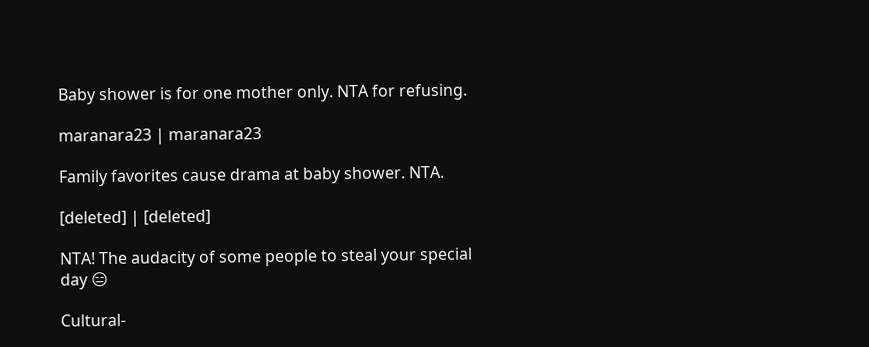Baby shower is for one mother only. NTA for refusing.

maranara23 | maranara23

Family favorites cause drama at baby shower. NTA.

[deleted] | [deleted]

NTA! The audacity of some people to steal your special day 😑

Cultural-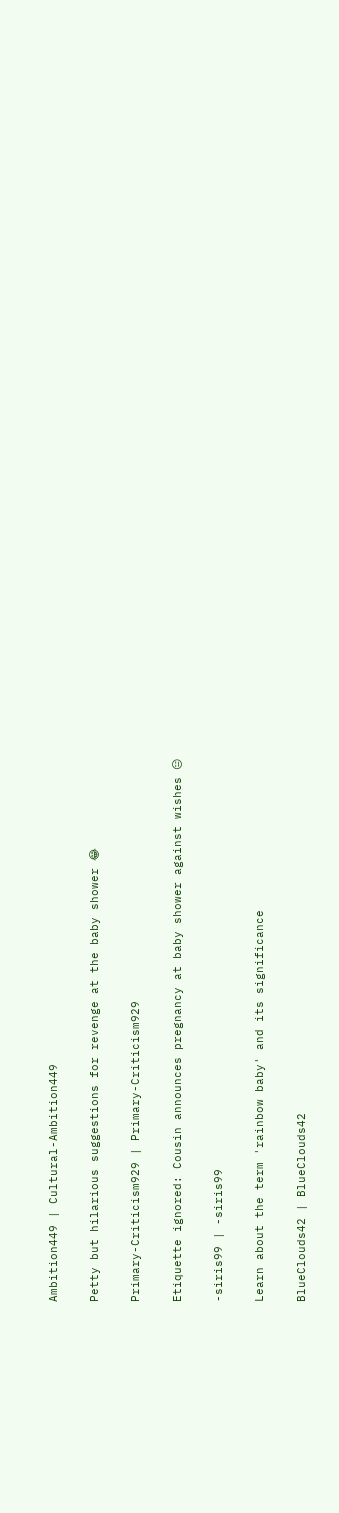Ambition449 | Cultural-Ambition449

Petty but hilarious suggestions for revenge at the baby shower 😂

Primary-Criticism929 | Primary-Criticism929

Etiquette ignored: Cousin announces pregnancy at baby shower against wishes 😑

-siris99 | -siris99

Learn about the term 'rainbow baby' and its significance

BlueClouds42 | BlueClouds42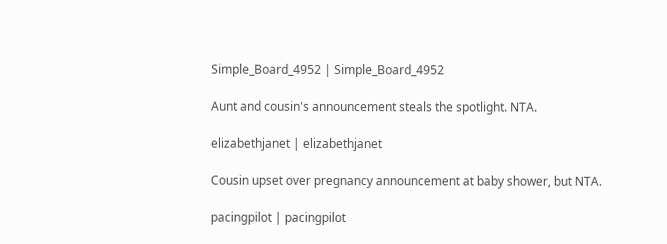Simple_Board_4952 | Simple_Board_4952

Aunt and cousin's announcement steals the spotlight. NTA.

elizabethjanet | elizabethjanet

Cousin upset over pregnancy announcement at baby shower, but NTA.

pacingpilot | pacingpilot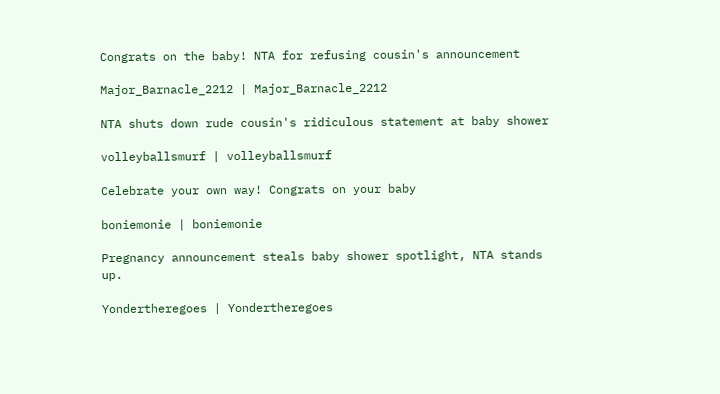Congrats on the baby! NTA for refusing cousin's announcement

Major_Barnacle_2212 | Major_Barnacle_2212

NTA shuts down rude cousin's ridiculous statement at baby shower

volleyballsmurf | volleyballsmurf

Celebrate your own way! Congrats on your baby

boniemonie | boniemonie

Pregnancy announcement steals baby shower spotlight, NTA stands up.

Yondertheregoes | Yondertheregoes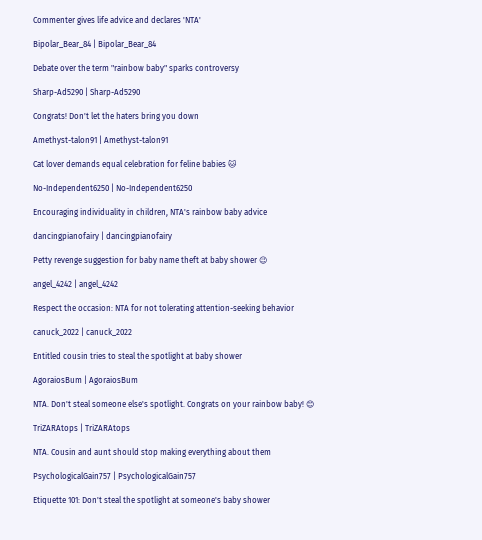Commenter gives life advice and declares 'NTA'

Bipolar_Bear_84 | Bipolar_Bear_84

Debate over the term "rainbow baby" sparks controversy

Sharp-Ad5290 | Sharp-Ad5290

Congrats! Don't let the haters bring you down

Amethyst-talon91 | Amethyst-talon91

Cat lover demands equal celebration for feline babies 🐱

No-Independent6250 | No-Independent6250

Encouraging individuality in children, NTA's rainbow baby advice

dancingpianofairy | dancingpianofairy

Petty revenge suggestion for baby name theft at baby shower 😉

angel_4242 | angel_4242

Respect the occasion: NTA for not tolerating attention-seeking behavior

canuck_2022 | canuck_2022

Entitled cousin tries to steal the spotlight at baby shower

AgoraiosBum | AgoraiosBum

NTA. Don't steal someone else's spotlight. Congrats on your rainbow baby! 😊

TriZARAtops | TriZARAtops

NTA. Cousin and aunt should stop making everything about them

PsychologicalGain757 | PsychologicalGain757

Etiquette 101: Don't steal the spotlight at someone's baby shower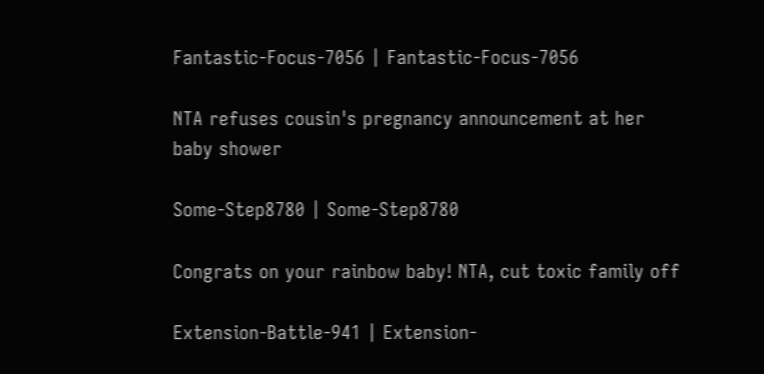Fantastic-Focus-7056 | Fantastic-Focus-7056

NTA refuses cousin's pregnancy announcement at her baby shower

Some-Step8780 | Some-Step8780

Congrats on your rainbow baby! NTA, cut toxic family off

Extension-Battle-941 | Extension-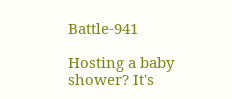Battle-941

Hosting a baby shower? It's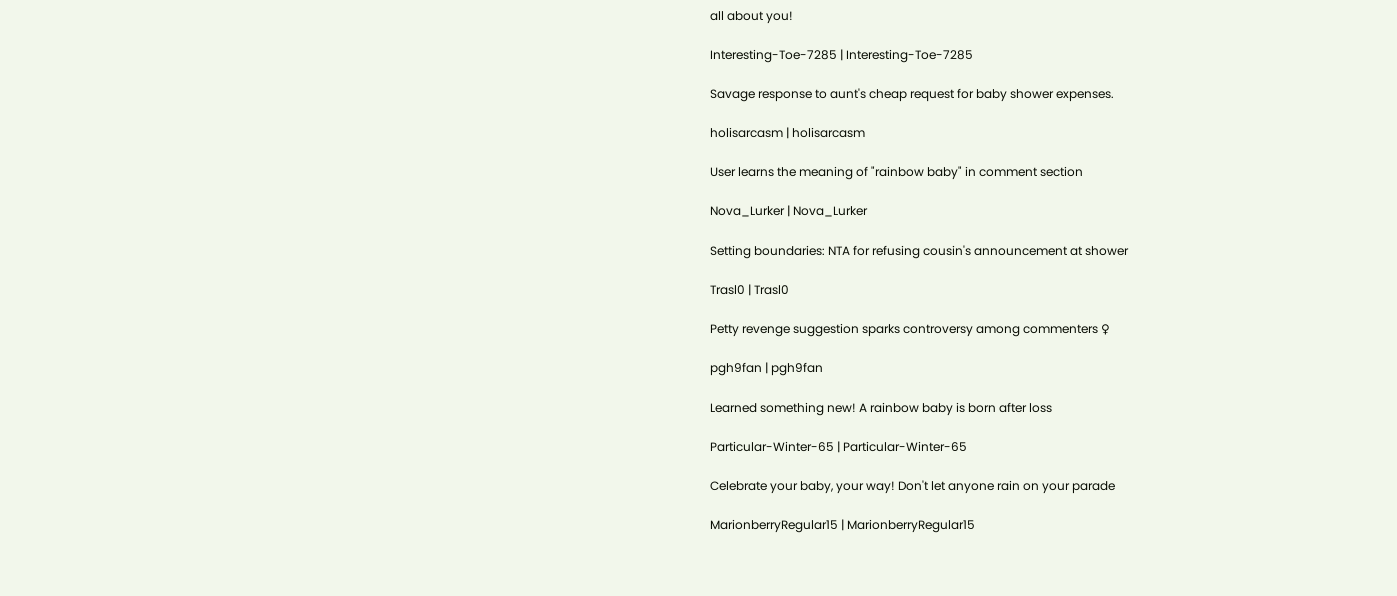all about you!

Interesting-Toe-7285 | Interesting-Toe-7285

Savage response to aunt's cheap request for baby shower expenses.

holisarcasm | holisarcasm

User learns the meaning of "rainbow baby" in comment section

Nova_Lurker | Nova_Lurker

Setting boundaries: NTA for refusing cousin's announcement at shower

Trasl0 | Trasl0

Petty revenge suggestion sparks controversy among commenters ♀

pgh9fan | pgh9fan

Learned something new! A rainbow baby is born after loss

Particular-Winter-65 | Particular-Winter-65

Celebrate your baby, your way! Don't let anyone rain on your parade

MarionberryRegular15 | MarionberryRegular15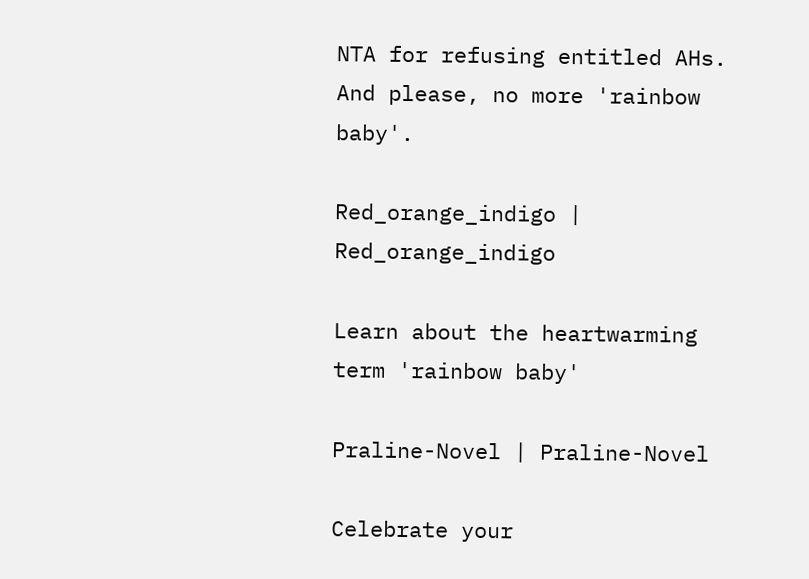NTA for refusing entitled AHs. And please, no more 'rainbow baby'.

Red_orange_indigo | Red_orange_indigo

Learn about the heartwarming term 'rainbow baby'

Praline-Novel | Praline-Novel

Celebrate your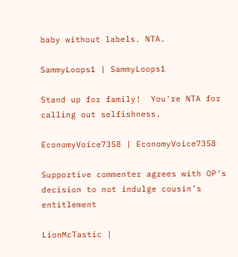baby without labels. NTA.

SammyLoops1 | SammyLoops1

Stand up for family!  You're NTA for calling out selfishness.

EconomyVoice7358 | EconomyVoice7358

Supportive commenter agrees with OP's decision to not indulge cousin's entitlement

LionMcTastic |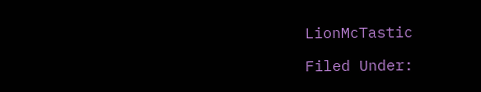LionMcTastic

Filed Under: